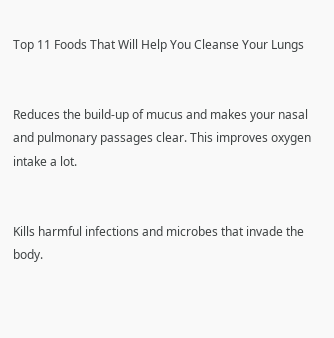Top 11 Foods That Will Help You Cleanse Your Lungs


Reduces the build-up of mucus and makes your nasal and pulmonary passages clear. This improves oxygen intake a lot.


Kills harmful infections and microbes that invade the body.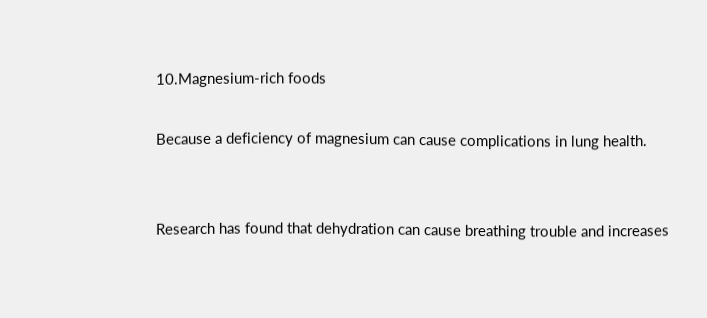10.Magnesium-rich foods

Because a deficiency of magnesium can cause complications in lung health.


Research has found that dehydration can cause breathing trouble and increases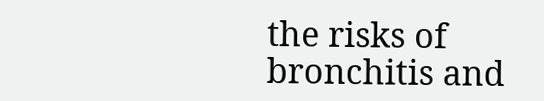the risks of bronchitis and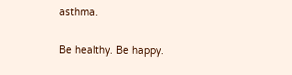asthma.

Be healthy. Be happy.